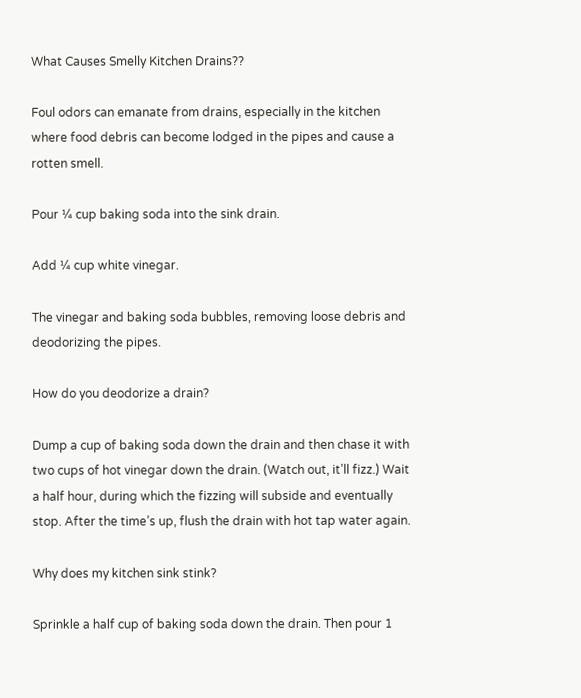What Causes Smelly Kitchen Drains??

Foul odors can emanate from drains, especially in the kitchen where food debris can become lodged in the pipes and cause a rotten smell.

Pour ¼ cup baking soda into the sink drain.

Add ¼ cup white vinegar.

The vinegar and baking soda bubbles, removing loose debris and deodorizing the pipes.

How do you deodorize a drain?

Dump a cup of baking soda down the drain and then chase it with two cups of hot vinegar down the drain. (Watch out, it’ll fizz.) Wait a half hour, during which the fizzing will subside and eventually stop. After the time’s up, flush the drain with hot tap water again.

Why does my kitchen sink stink?

Sprinkle a half cup of baking soda down the drain. Then pour 1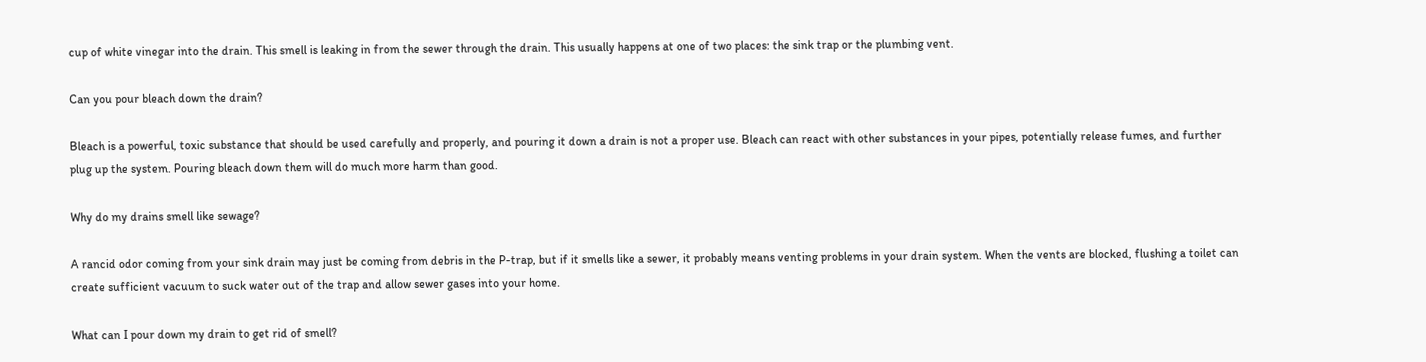cup of white vinegar into the drain. This smell is leaking in from the sewer through the drain. This usually happens at one of two places: the sink trap or the plumbing vent.

Can you pour bleach down the drain?

Bleach is a powerful, toxic substance that should be used carefully and properly, and pouring it down a drain is not a proper use. Bleach can react with other substances in your pipes, potentially release fumes, and further plug up the system. Pouring bleach down them will do much more harm than good.

Why do my drains smell like sewage?

A rancid odor coming from your sink drain may just be coming from debris in the P-trap, but if it smells like a sewer, it probably means venting problems in your drain system. When the vents are blocked, flushing a toilet can create sufficient vacuum to suck water out of the trap and allow sewer gases into your home.

What can I pour down my drain to get rid of smell?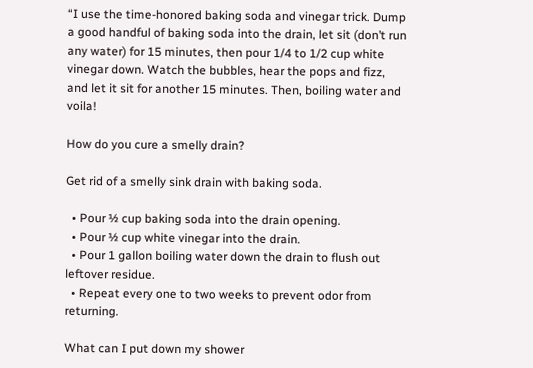“I use the time-honored baking soda and vinegar trick. Dump a good handful of baking soda into the drain, let sit (don’t run any water) for 15 minutes, then pour 1/4 to 1/2 cup white vinegar down. Watch the bubbles, hear the pops and fizz, and let it sit for another 15 minutes. Then, boiling water and voila!

How do you cure a smelly drain?

Get rid of a smelly sink drain with baking soda.

  • Pour ½ cup baking soda into the drain opening.
  • Pour ½ cup white vinegar into the drain.
  • Pour 1 gallon boiling water down the drain to flush out leftover residue.
  • Repeat every one to two weeks to prevent odor from returning.

What can I put down my shower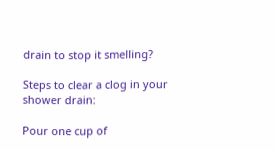drain to stop it smelling?

Steps to clear a clog in your shower drain:

Pour one cup of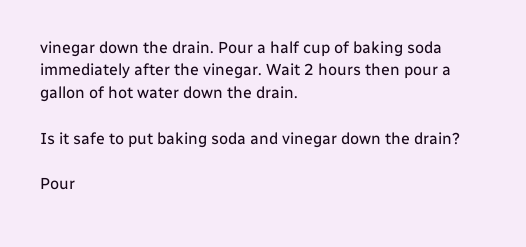vinegar down the drain. Pour a half cup of baking soda immediately after the vinegar. Wait 2 hours then pour a gallon of hot water down the drain.

Is it safe to put baking soda and vinegar down the drain?

Pour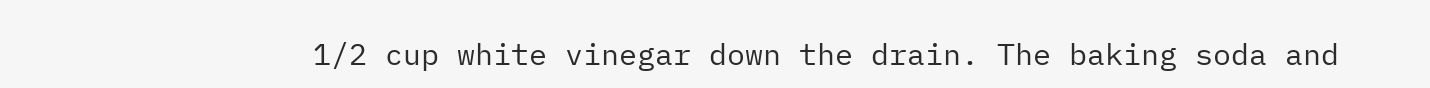1/2 cup white vinegar down the drain. The baking soda and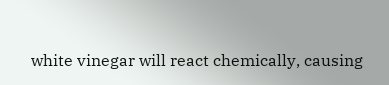white vinegar will react chemically, causing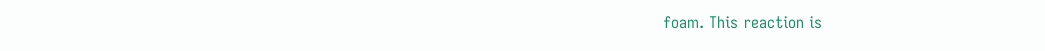foam. This reaction is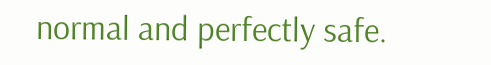normal and perfectly safe.